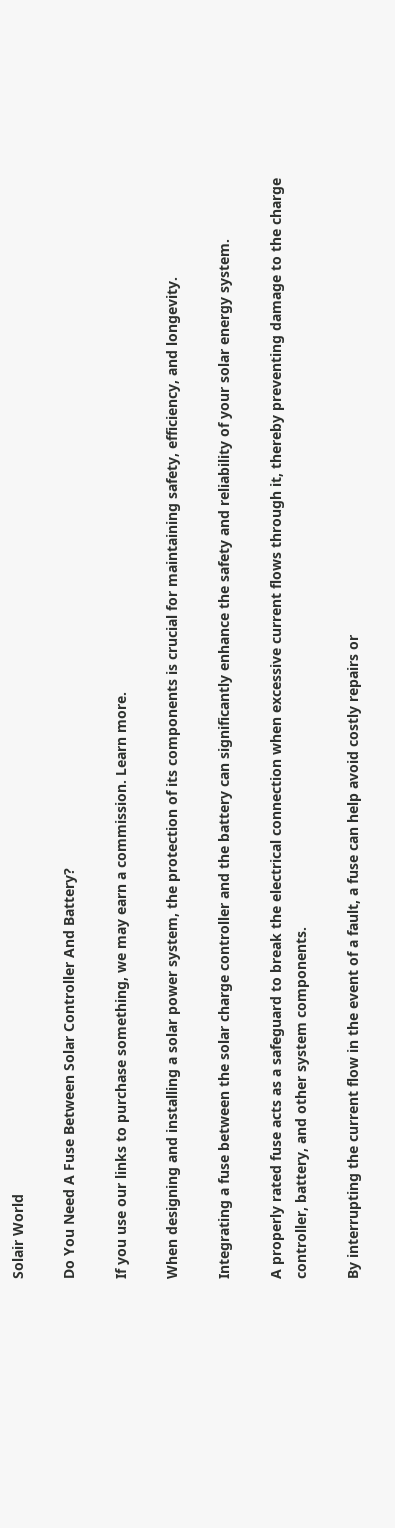Solair World

Do You Need A Fuse Between Solar Controller And Battery?

If you use our links to purchase something, we may earn a commission. Learn more.

When designing and installing a solar power system, the protection of its components is crucial for maintaining safety, efficiency, and longevity.

Integrating a fuse between the solar charge controller and the battery can significantly enhance the safety and reliability of your solar energy system.

A properly rated fuse acts as a safeguard to break the electrical connection when excessive current flows through it, thereby preventing damage to the charge controller, battery, and other system components.

By interrupting the current flow in the event of a fault, a fuse can help avoid costly repairs or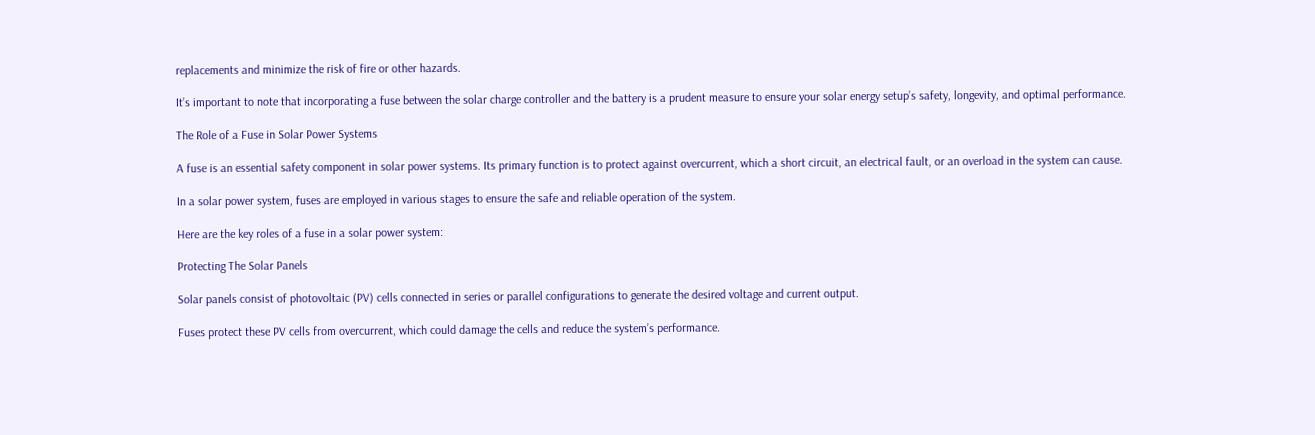replacements and minimize the risk of fire or other hazards.

It’s important to note that incorporating a fuse between the solar charge controller and the battery is a prudent measure to ensure your solar energy setup’s safety, longevity, and optimal performance.

The Role of a Fuse in Solar Power Systems

A fuse is an essential safety component in solar power systems. Its primary function is to protect against overcurrent, which a short circuit, an electrical fault, or an overload in the system can cause.

In a solar power system, fuses are employed in various stages to ensure the safe and reliable operation of the system.

Here are the key roles of a fuse in a solar power system:

Protecting The Solar Panels

Solar panels consist of photovoltaic (PV) cells connected in series or parallel configurations to generate the desired voltage and current output.

Fuses protect these PV cells from overcurrent, which could damage the cells and reduce the system’s performance.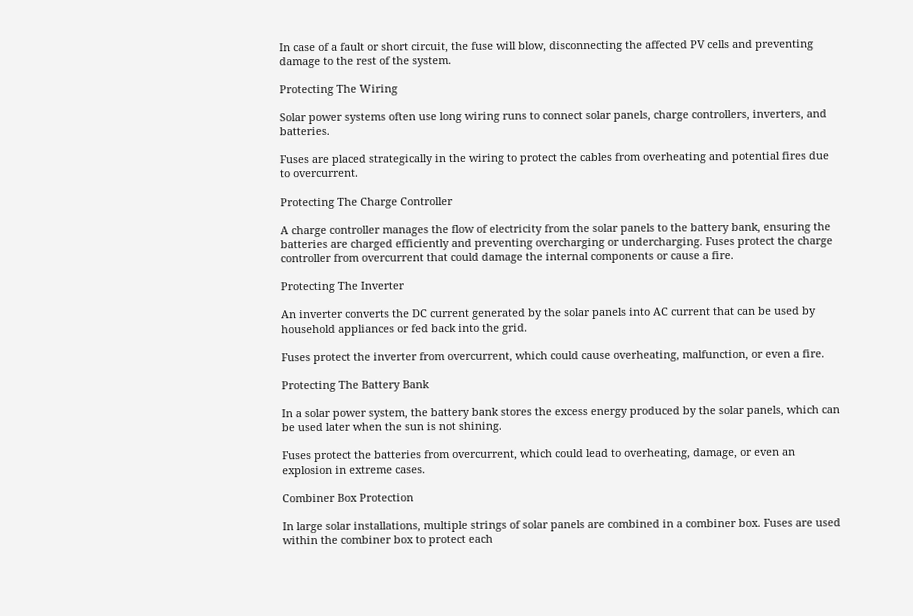In case of a fault or short circuit, the fuse will blow, disconnecting the affected PV cells and preventing damage to the rest of the system.

Protecting The Wiring

Solar power systems often use long wiring runs to connect solar panels, charge controllers, inverters, and batteries.

Fuses are placed strategically in the wiring to protect the cables from overheating and potential fires due to overcurrent.

Protecting The Charge Controller

A charge controller manages the flow of electricity from the solar panels to the battery bank, ensuring the batteries are charged efficiently and preventing overcharging or undercharging. Fuses protect the charge controller from overcurrent that could damage the internal components or cause a fire.

Protecting The Inverter

An inverter converts the DC current generated by the solar panels into AC current that can be used by household appliances or fed back into the grid.

Fuses protect the inverter from overcurrent, which could cause overheating, malfunction, or even a fire.

Protecting The Battery Bank

In a solar power system, the battery bank stores the excess energy produced by the solar panels, which can be used later when the sun is not shining.

Fuses protect the batteries from overcurrent, which could lead to overheating, damage, or even an explosion in extreme cases.

Combiner Box Protection

In large solar installations, multiple strings of solar panels are combined in a combiner box. Fuses are used within the combiner box to protect each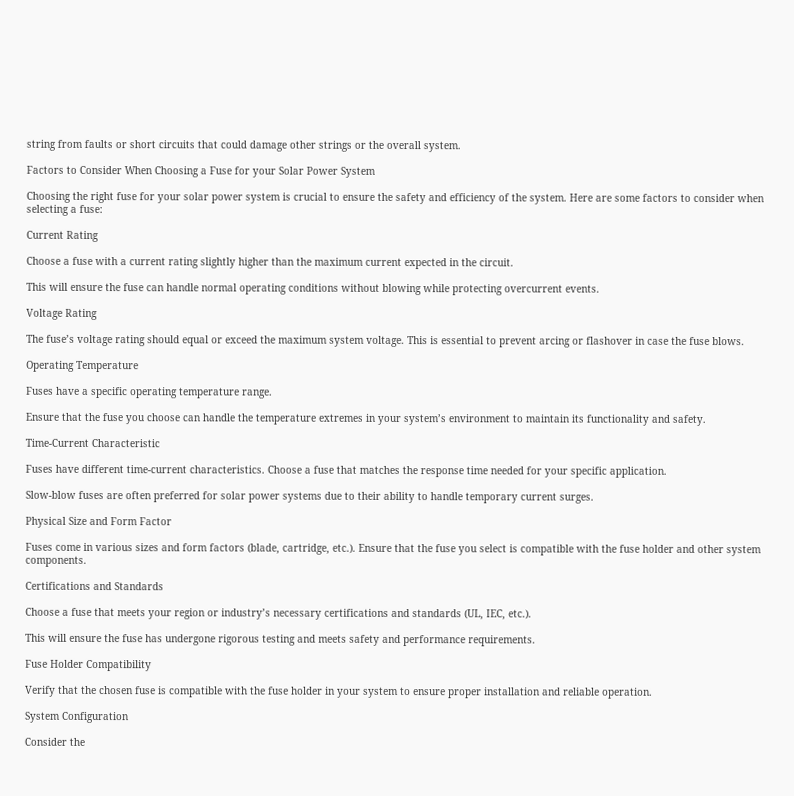string from faults or short circuits that could damage other strings or the overall system.

Factors to Consider When Choosing a Fuse for your Solar Power System

Choosing the right fuse for your solar power system is crucial to ensure the safety and efficiency of the system. Here are some factors to consider when selecting a fuse:

Current Rating

Choose a fuse with a current rating slightly higher than the maximum current expected in the circuit.

This will ensure the fuse can handle normal operating conditions without blowing while protecting overcurrent events.

Voltage Rating

The fuse’s voltage rating should equal or exceed the maximum system voltage. This is essential to prevent arcing or flashover in case the fuse blows.

Operating Temperature

Fuses have a specific operating temperature range.

Ensure that the fuse you choose can handle the temperature extremes in your system’s environment to maintain its functionality and safety.

Time-Current Characteristic

Fuses have different time-current characteristics. Choose a fuse that matches the response time needed for your specific application.

Slow-blow fuses are often preferred for solar power systems due to their ability to handle temporary current surges.

Physical Size and Form Factor

Fuses come in various sizes and form factors (blade, cartridge, etc.). Ensure that the fuse you select is compatible with the fuse holder and other system components.

Certifications and Standards

Choose a fuse that meets your region or industry’s necessary certifications and standards (UL, IEC, etc.).

This will ensure the fuse has undergone rigorous testing and meets safety and performance requirements.

Fuse Holder Compatibility

Verify that the chosen fuse is compatible with the fuse holder in your system to ensure proper installation and reliable operation.

System Configuration

Consider the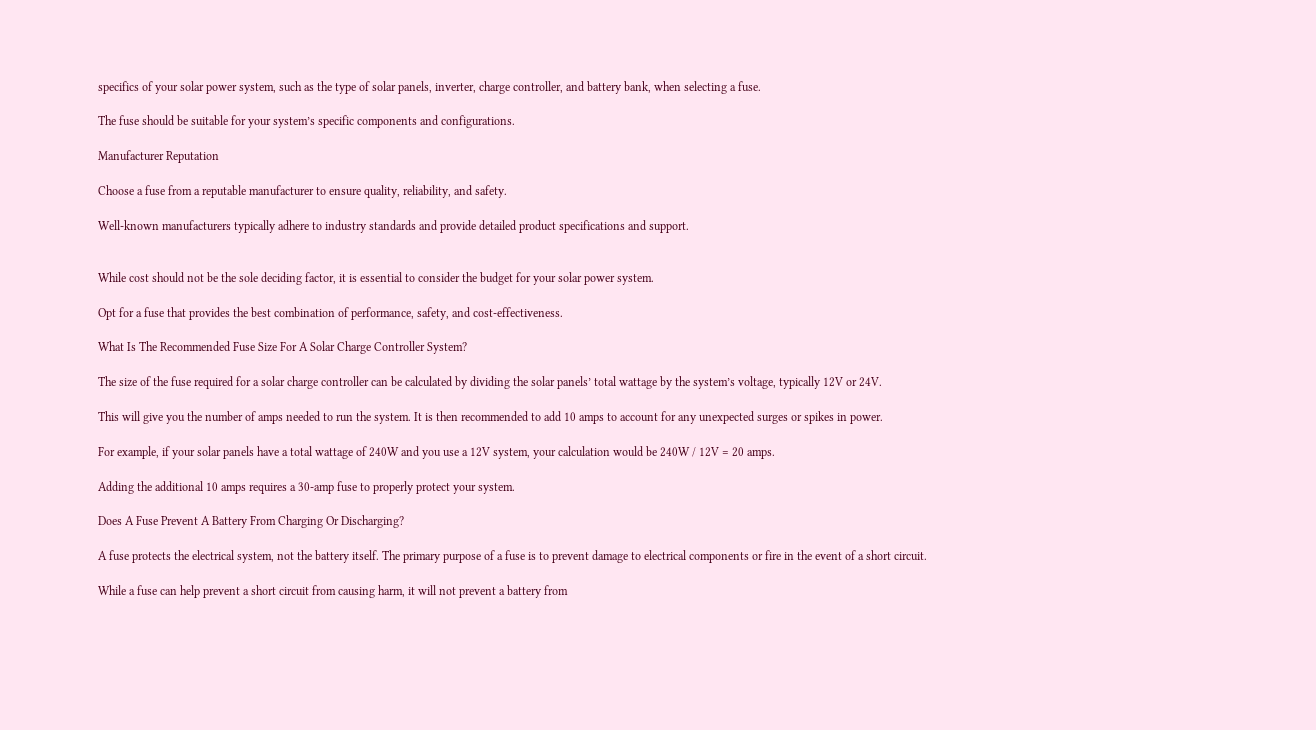specifics of your solar power system, such as the type of solar panels, inverter, charge controller, and battery bank, when selecting a fuse.

The fuse should be suitable for your system’s specific components and configurations.

Manufacturer Reputation

Choose a fuse from a reputable manufacturer to ensure quality, reliability, and safety.

Well-known manufacturers typically adhere to industry standards and provide detailed product specifications and support.


While cost should not be the sole deciding factor, it is essential to consider the budget for your solar power system.

Opt for a fuse that provides the best combination of performance, safety, and cost-effectiveness.

What Is The Recommended Fuse Size For A Solar Charge Controller System?

The size of the fuse required for a solar charge controller can be calculated by dividing the solar panels’ total wattage by the system’s voltage, typically 12V or 24V.

This will give you the number of amps needed to run the system. It is then recommended to add 10 amps to account for any unexpected surges or spikes in power.

For example, if your solar panels have a total wattage of 240W and you use a 12V system, your calculation would be 240W / 12V = 20 amps.

Adding the additional 10 amps requires a 30-amp fuse to properly protect your system.

Does A Fuse Prevent A Battery From Charging Or Discharging?

A fuse protects the electrical system, not the battery itself. The primary purpose of a fuse is to prevent damage to electrical components or fire in the event of a short circuit.

While a fuse can help prevent a short circuit from causing harm, it will not prevent a battery from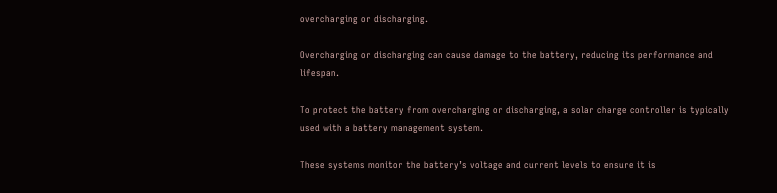overcharging or discharging.

Overcharging or discharging can cause damage to the battery, reducing its performance and lifespan.

To protect the battery from overcharging or discharging, a solar charge controller is typically used with a battery management system.

These systems monitor the battery’s voltage and current levels to ensure it is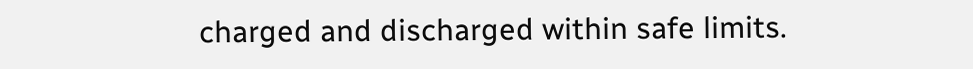charged and discharged within safe limits.